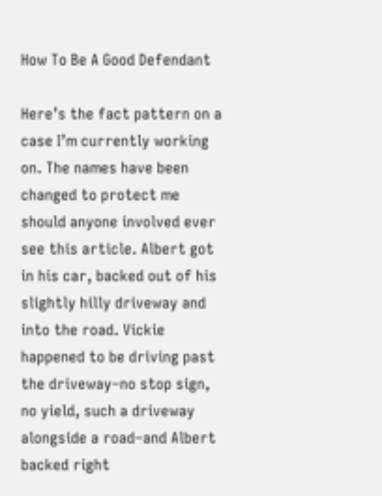How To Be A Good Defendant

Here’s the fact pattern on a case I’m currently working on. The names have been changed to protect me should anyone involved ever see this article. Albert got in his car, backed out of his slightly hilly driveway and into the road. Vickie happened to be driving past the driveway–no stop sign, no yield, such a driveway alongside a road–and Albert backed right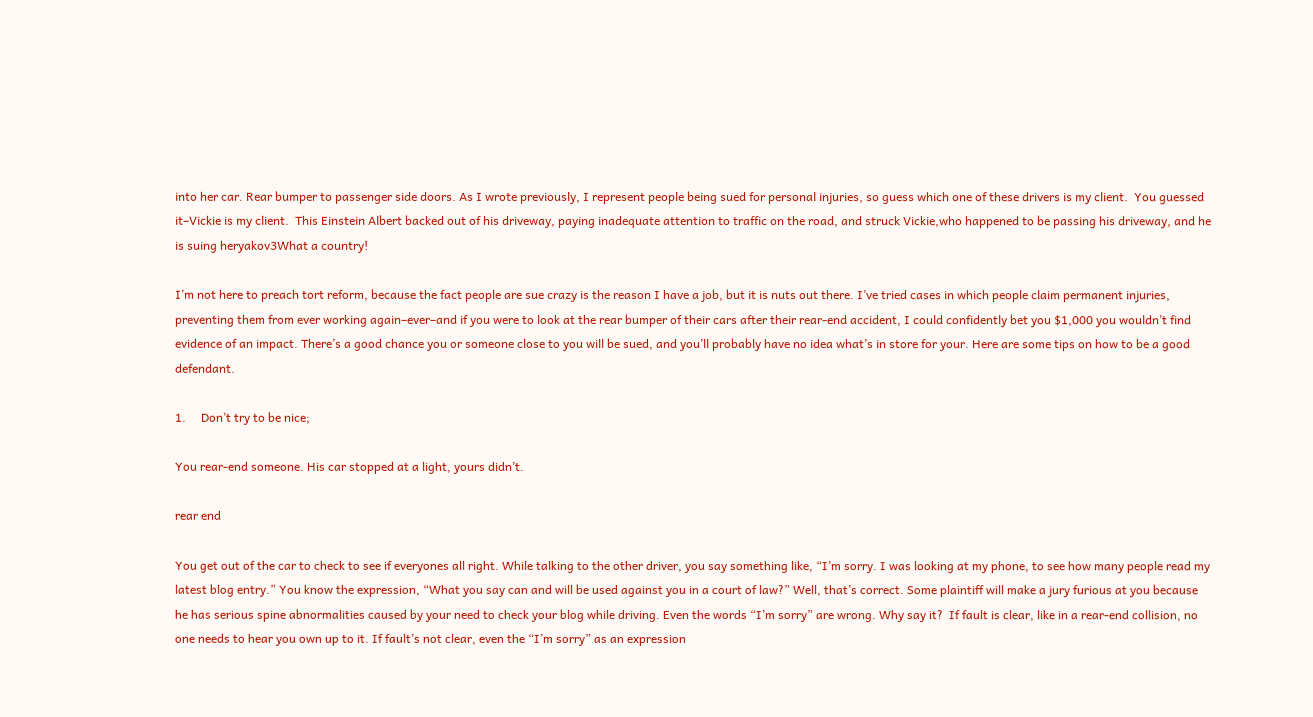into her car. Rear bumper to passenger side doors. As I wrote previously, I represent people being sued for personal injuries, so guess which one of these drivers is my client.  You guessed it–Vickie is my client.  This Einstein Albert backed out of his driveway, paying inadequate attention to traffic on the road, and struck Vickie,who happened to be passing his driveway, and he is suing heryakov3What a country!

I’m not here to preach tort reform, because the fact people are sue crazy is the reason I have a job, but it is nuts out there. I’ve tried cases in which people claim permanent injuries, preventing them from ever working again–ever–and if you were to look at the rear bumper of their cars after their rear-end accident, I could confidently bet you $1,000 you wouldn’t find evidence of an impact. There’s a good chance you or someone close to you will be sued, and you’ll probably have no idea what’s in store for your. Here are some tips on how to be a good defendant.

1.     Don’t try to be nice;

You rear-end someone. His car stopped at a light, yours didn’t.

rear end

You get out of the car to check to see if everyones all right. While talking to the other driver, you say something like, “I’m sorry. I was looking at my phone, to see how many people read my latest blog entry.” You know the expression, “What you say can and will be used against you in a court of law?” Well, that’s correct. Some plaintiff will make a jury furious at you because he has serious spine abnormalities caused by your need to check your blog while driving. Even the words “I’m sorry” are wrong. Why say it?  If fault is clear, like in a rear-end collision, no one needs to hear you own up to it. If fault’s not clear, even the “I’m sorry” as an expression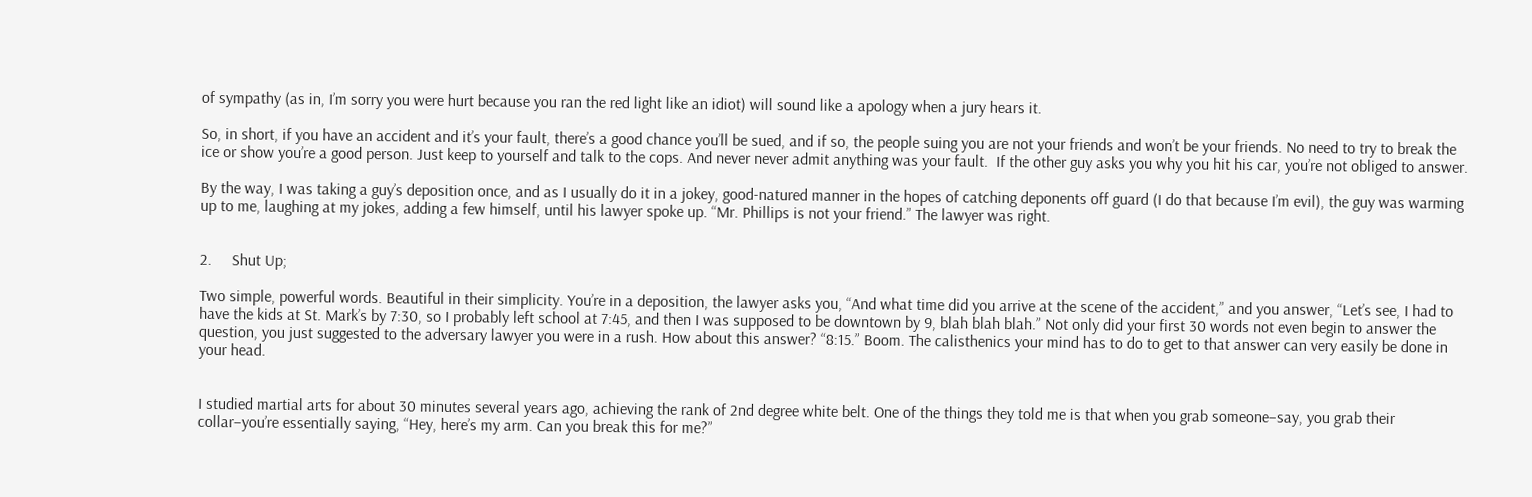of sympathy (as in, I’m sorry you were hurt because you ran the red light like an idiot) will sound like a apology when a jury hears it.

So, in short, if you have an accident and it’s your fault, there’s a good chance you’ll be sued, and if so, the people suing you are not your friends and won’t be your friends. No need to try to break the ice or show you’re a good person. Just keep to yourself and talk to the cops. And never never admit anything was your fault.  If the other guy asks you why you hit his car, you’re not obliged to answer.

By the way, I was taking a guy’s deposition once, and as I usually do it in a jokey, good-natured manner in the hopes of catching deponents off guard (I do that because I’m evil), the guy was warming up to me, laughing at my jokes, adding a few himself, until his lawyer spoke up. “Mr. Phillips is not your friend.” The lawyer was right.


2.     Shut Up;

Two simple, powerful words. Beautiful in their simplicity. You’re in a deposition, the lawyer asks you, “And what time did you arrive at the scene of the accident,” and you answer, “Let’s see, I had to have the kids at St. Mark’s by 7:30, so I probably left school at 7:45, and then I was supposed to be downtown by 9, blah blah blah.” Not only did your first 30 words not even begin to answer the question, you just suggested to the adversary lawyer you were in a rush. How about this answer? “8:15.” Boom. The calisthenics your mind has to do to get to that answer can very easily be done in your head.


I studied martial arts for about 30 minutes several years ago, achieving the rank of 2nd degree white belt. One of the things they told me is that when you grab someone–say, you grab their collar–you’re essentially saying, “Hey, here’s my arm. Can you break this for me?”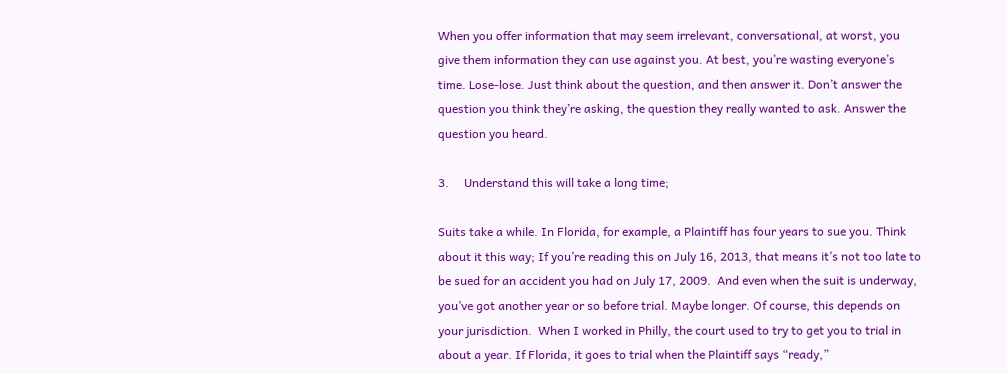When you offer information that may seem irrelevant, conversational, at worst, you give them information they can use against you. At best, you’re wasting everyone’s time. Lose-lose. Just think about the question, and then answer it. Don’t answer the question you think they’re asking, the question they really wanted to ask. Answer the question you heard.

3.     Understand this will take a long time;

Suits take a while. In Florida, for example, a Plaintiff has four years to sue you. Think about it this way; If you’re reading this on July 16, 2013, that means it’s not too late to be sued for an accident you had on July 17, 2009.  And even when the suit is underway, you’ve got another year or so before trial. Maybe longer. Of course, this depends on your jurisdiction.  When I worked in Philly, the court used to try to get you to trial in about a year. If Florida, it goes to trial when the Plaintiff says “ready,”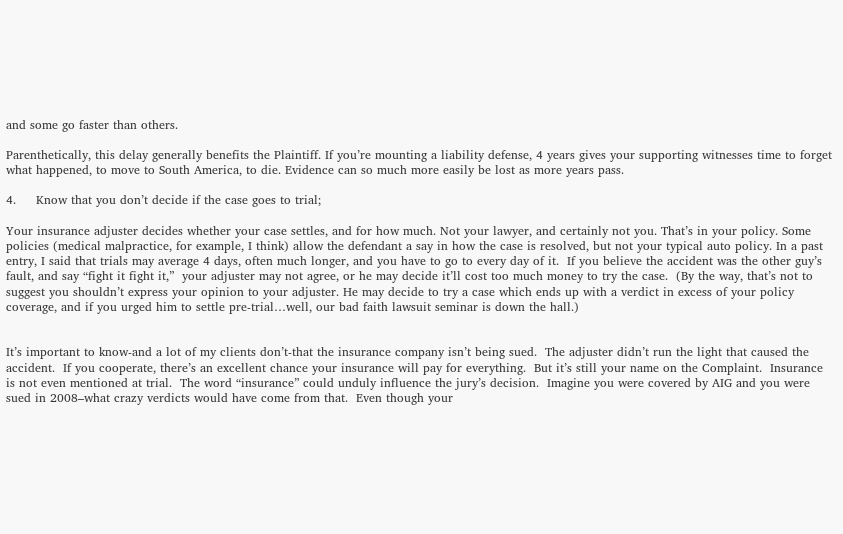and some go faster than others.

Parenthetically, this delay generally benefits the Plaintiff. If you’re mounting a liability defense, 4 years gives your supporting witnesses time to forget what happened, to move to South America, to die. Evidence can so much more easily be lost as more years pass.

4.     Know that you don’t decide if the case goes to trial;

Your insurance adjuster decides whether your case settles, and for how much. Not your lawyer, and certainly not you. That’s in your policy. Some policies (medical malpractice, for example, I think) allow the defendant a say in how the case is resolved, but not your typical auto policy. In a past entry, I said that trials may average 4 days, often much longer, and you have to go to every day of it.  If you believe the accident was the other guy’s fault, and say “fight it fight it,”  your adjuster may not agree, or he may decide it’ll cost too much money to try the case.  (By the way, that’s not to suggest you shouldn’t express your opinion to your adjuster. He may decide to try a case which ends up with a verdict in excess of your policy coverage, and if you urged him to settle pre-trial…well, our bad faith lawsuit seminar is down the hall.)


It’s important to know-and a lot of my clients don’t-that the insurance company isn’t being sued.  The adjuster didn’t run the light that caused the accident.  If you cooperate, there’s an excellent chance your insurance will pay for everything.  But it’s still your name on the Complaint.  Insurance is not even mentioned at trial.  The word “insurance” could unduly influence the jury’s decision.  Imagine you were covered by AIG and you were sued in 2008–what crazy verdicts would have come from that.  Even though your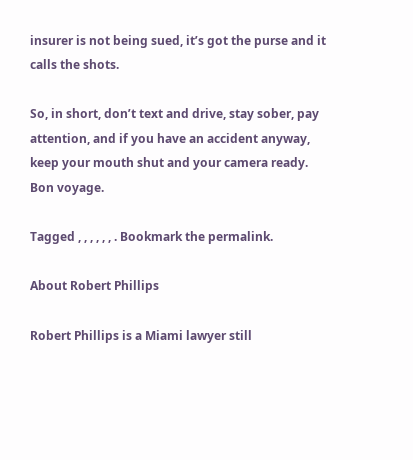insurer is not being sued, it’s got the purse and it calls the shots.

So, in short, don’t text and drive, stay sober, pay attention, and if you have an accident anyway, keep your mouth shut and your camera ready. Bon voyage.

Tagged , , , , , , . Bookmark the permalink.

About Robert Phillips

Robert Phillips is a Miami lawyer still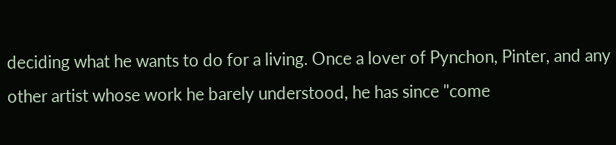deciding what he wants to do for a living. Once a lover of Pynchon, Pinter, and any other artist whose work he barely understood, he has since "come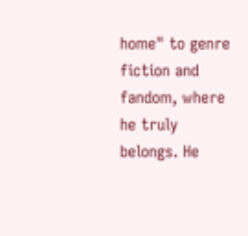home" to genre fiction and fandom, where he truly belongs. He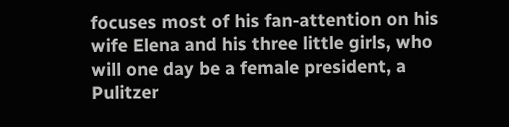focuses most of his fan-attention on his wife Elena and his three little girls, who will one day be a female president, a Pulitzer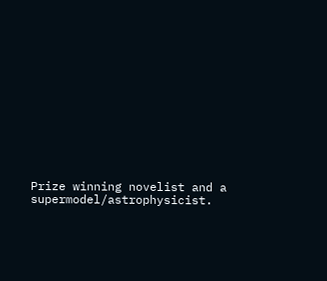Prize winning novelist and a supermodel/astrophysicist.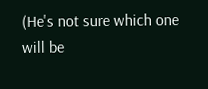(He's not sure which one will be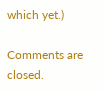which yet.)

Comments are closed.